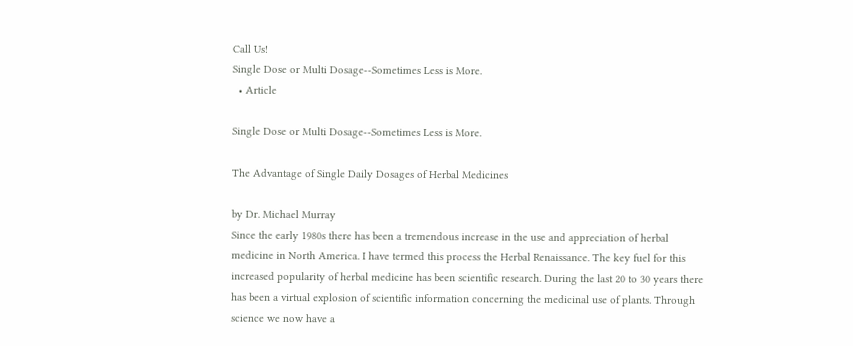Call Us!
Single Dose or Multi Dosage--Sometimes Less is More.
  • Article

Single Dose or Multi Dosage--Sometimes Less is More.

The Advantage of Single Daily Dosages of Herbal Medicines

by Dr. Michael Murray
Since the early 1980s there has been a tremendous increase in the use and appreciation of herbal medicine in North America. I have termed this process the Herbal Renaissance. The key fuel for this increased popularity of herbal medicine has been scientific research. During the last 20 to 30 years there has been a virtual explosion of scientific information concerning the medicinal use of plants. Through science we now have a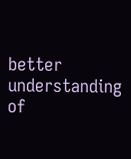better understanding of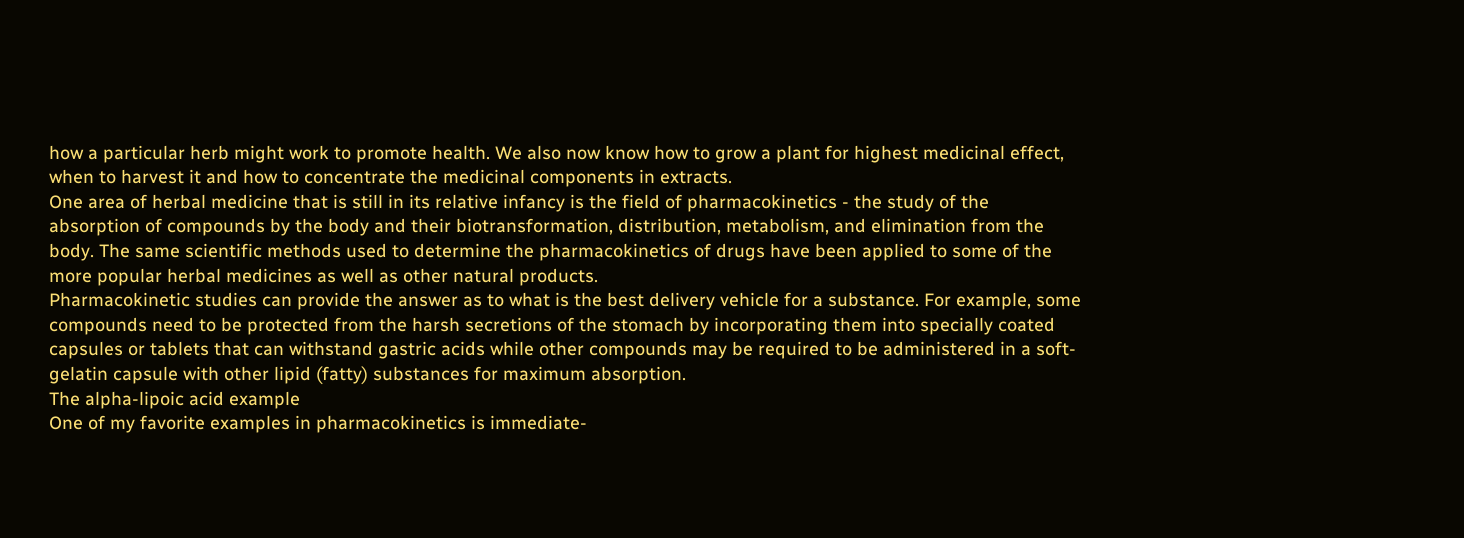how a particular herb might work to promote health. We also now know how to grow a plant for highest medicinal effect, when to harvest it and how to concentrate the medicinal components in extracts.
One area of herbal medicine that is still in its relative infancy is the field of pharmacokinetics - the study of the absorption of compounds by the body and their biotransformation, distribution, metabolism, and elimination from the body. The same scientific methods used to determine the pharmacokinetics of drugs have been applied to some of the more popular herbal medicines as well as other natural products.
Pharmacokinetic studies can provide the answer as to what is the best delivery vehicle for a substance. For example, some compounds need to be protected from the harsh secretions of the stomach by incorporating them into specially coated capsules or tablets that can withstand gastric acids while other compounds may be required to be administered in a soft-gelatin capsule with other lipid (fatty) substances for maximum absorption.
The alpha-lipoic acid example
One of my favorite examples in pharmacokinetics is immediate-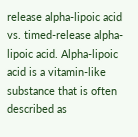release alpha-lipoic acid vs. timed-release alpha-lipoic acid. Alpha-lipoic acid is a vitamin-like substance that is often described as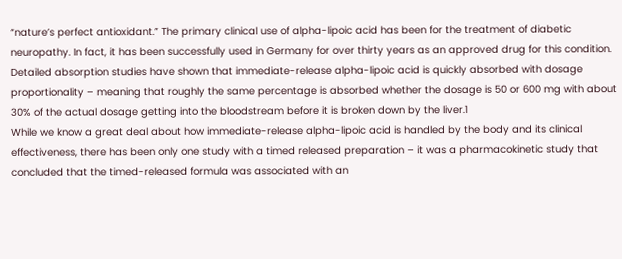“nature’s perfect antioxidant.” The primary clinical use of alpha-lipoic acid has been for the treatment of diabetic neuropathy. In fact, it has been successfully used in Germany for over thirty years as an approved drug for this condition. Detailed absorption studies have shown that immediate-release alpha-lipoic acid is quickly absorbed with dosage proportionality – meaning that roughly the same percentage is absorbed whether the dosage is 50 or 600 mg with about 30% of the actual dosage getting into the bloodstream before it is broken down by the liver.1
While we know a great deal about how immediate-release alpha-lipoic acid is handled by the body and its clinical effectiveness, there has been only one study with a timed released preparation – it was a pharmacokinetic study that concluded that the timed-released formula was associated with an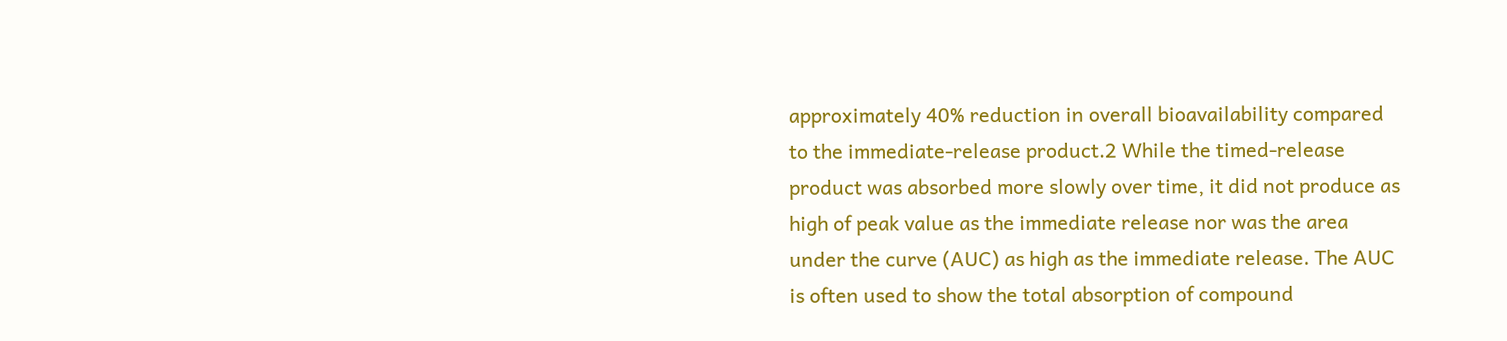approximately 40% reduction in overall bioavailability compared to the immediate-release product.2 While the timed-release product was absorbed more slowly over time, it did not produce as high of peak value as the immediate release nor was the area under the curve (AUC) as high as the immediate release. The AUC is often used to show the total absorption of compound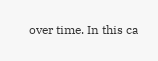over time. In this ca